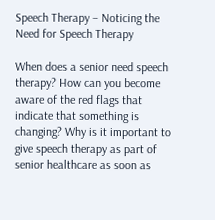Speech Therapy – Noticing the Need for Speech Therapy

When does a senior need speech therapy? How can you become aware of the red flags that indicate that something is changing? Why is it important to give speech therapy as part of senior healthcare as soon as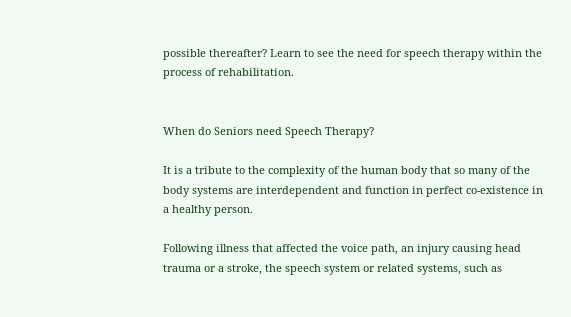possible thereafter? Learn to see the need for speech therapy within the process of rehabilitation.


When do Seniors need Speech Therapy?

It is a tribute to the complexity of the human body that so many of the body systems are interdependent and function in perfect co-existence in a healthy person.

Following illness that affected the voice path, an injury causing head trauma or a stroke, the speech system or related systems, such as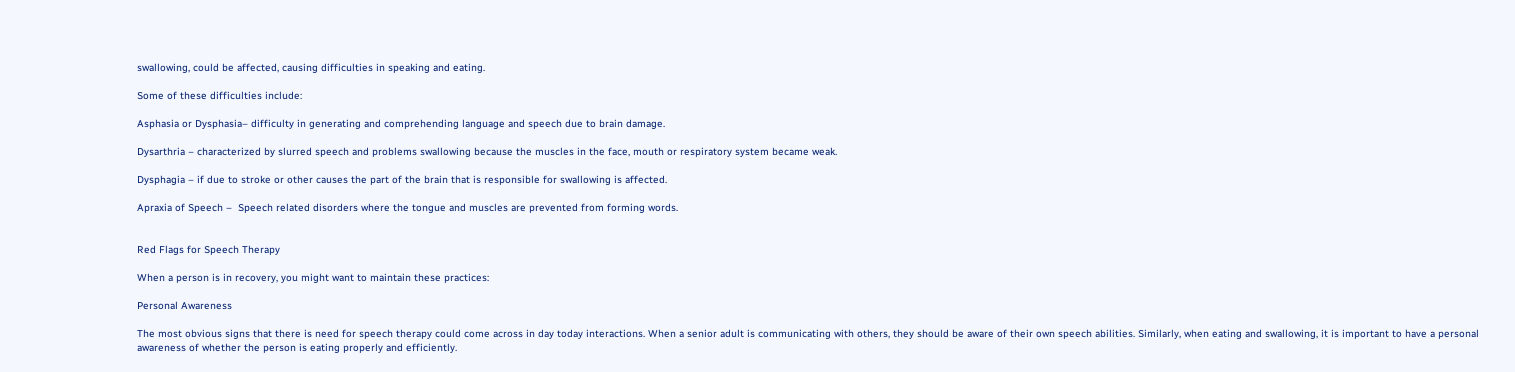swallowing, could be affected, causing difficulties in speaking and eating.

Some of these difficulties include:

Asphasia or Dysphasia– difficulty in generating and comprehending language and speech due to brain damage.

Dysarthria – characterized by slurred speech and problems swallowing because the muscles in the face, mouth or respiratory system became weak.

Dysphagia – if due to stroke or other causes the part of the brain that is responsible for swallowing is affected.

Apraxia of Speech –  Speech related disorders where the tongue and muscles are prevented from forming words.


Red Flags for Speech Therapy

When a person is in recovery, you might want to maintain these practices:

Personal Awareness

The most obvious signs that there is need for speech therapy could come across in day today interactions. When a senior adult is communicating with others, they should be aware of their own speech abilities. Similarly, when eating and swallowing, it is important to have a personal awareness of whether the person is eating properly and efficiently.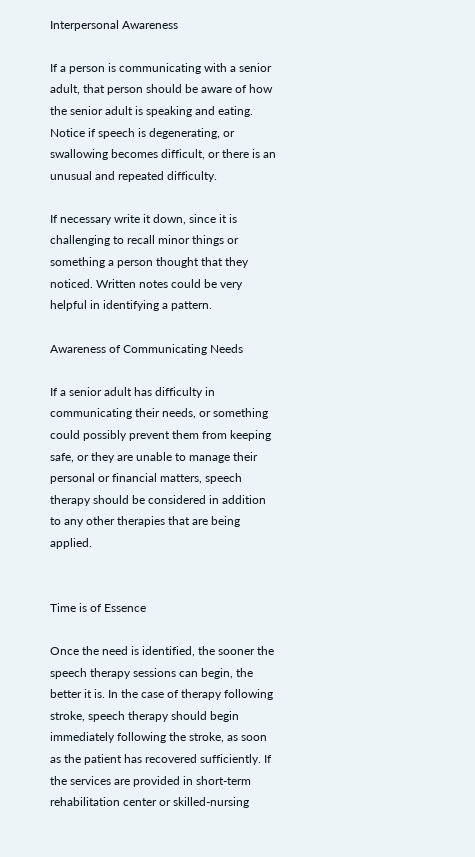Interpersonal Awareness

If a person is communicating with a senior adult, that person should be aware of how the senior adult is speaking and eating. Notice if speech is degenerating, or swallowing becomes difficult, or there is an unusual and repeated difficulty.

If necessary write it down, since it is challenging to recall minor things or something a person thought that they noticed. Written notes could be very helpful in identifying a pattern.

Awareness of Communicating Needs

If a senior adult has difficulty in communicating their needs, or something could possibly prevent them from keeping safe, or they are unable to manage their personal or financial matters, speech therapy should be considered in addition to any other therapies that are being applied.


Time is of Essence

Once the need is identified, the sooner the speech therapy sessions can begin, the better it is. In the case of therapy following stroke, speech therapy should begin immediately following the stroke, as soon as the patient has recovered sufficiently. If the services are provided in short-term rehabilitation center or skilled-nursing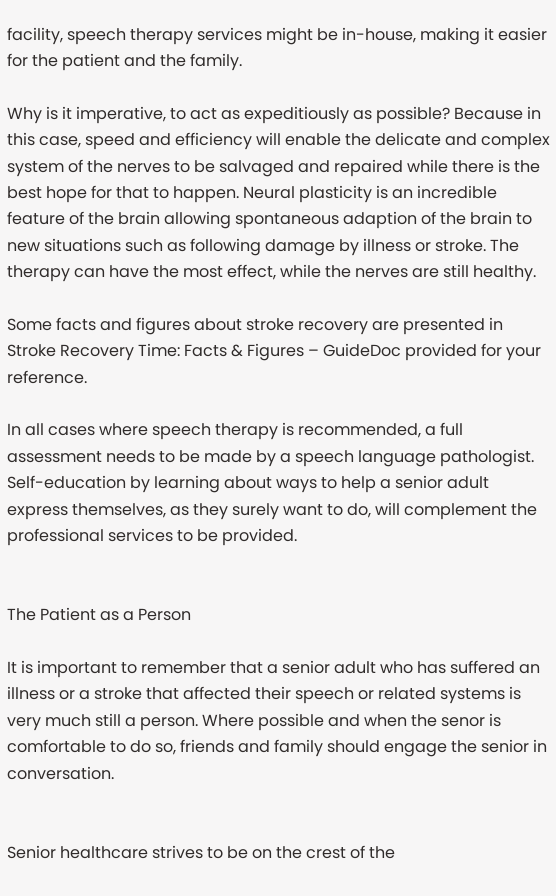facility, speech therapy services might be in-house, making it easier for the patient and the family.

Why is it imperative, to act as expeditiously as possible? Because in this case, speed and efficiency will enable the delicate and complex system of the nerves to be salvaged and repaired while there is the best hope for that to happen. Neural plasticity is an incredible feature of the brain allowing spontaneous adaption of the brain to new situations such as following damage by illness or stroke. The therapy can have the most effect, while the nerves are still healthy.

Some facts and figures about stroke recovery are presented in Stroke Recovery Time: Facts & Figures – GuideDoc provided for your reference.

In all cases where speech therapy is recommended, a full assessment needs to be made by a speech language pathologist. Self-education by learning about ways to help a senior adult express themselves, as they surely want to do, will complement the professional services to be provided.


The Patient as a Person

It is important to remember that a senior adult who has suffered an illness or a stroke that affected their speech or related systems is very much still a person. Where possible and when the senor is comfortable to do so, friends and family should engage the senior in conversation.


Senior healthcare strives to be on the crest of the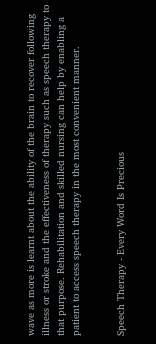wave as more is learnt about the ability of the brain to recover following illness or stroke and the effectiveness of therapy such as speech therapy to that purpose. Rehabilitation and skilled nursing can help by enabling a patient to access speech therapy in the most convenient manner.


Speech Therapy - Every Word Is Precious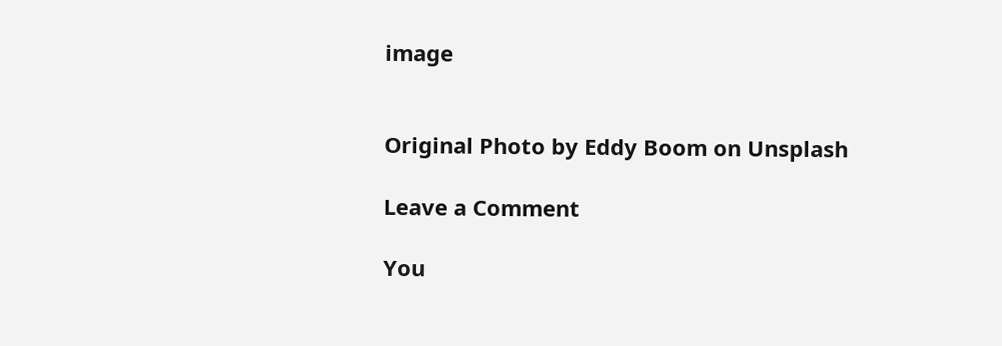image


Original Photo by Eddy Boom on Unsplash

Leave a Comment

You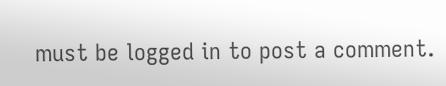must be logged in to post a comment.